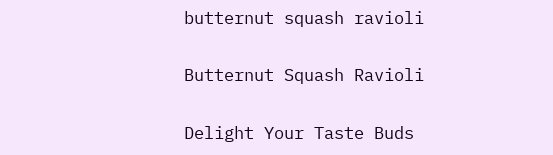butternut squash ravioli

Butternut Squash Ravioli

Delight Your Taste Buds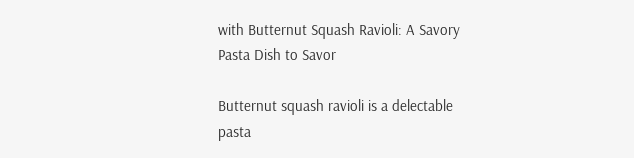with Butternut Squash Ravioli: A Savory Pasta Dish to Savor

Butternut squash ravioli is a delectable pasta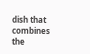dish that combines the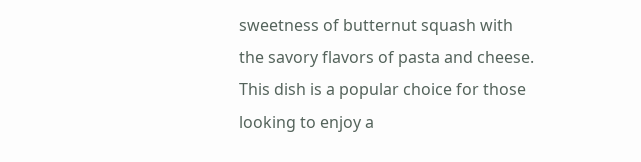sweetness of butternut squash with the savory flavors of pasta and cheese. This dish is a popular choice for those looking to enjoy a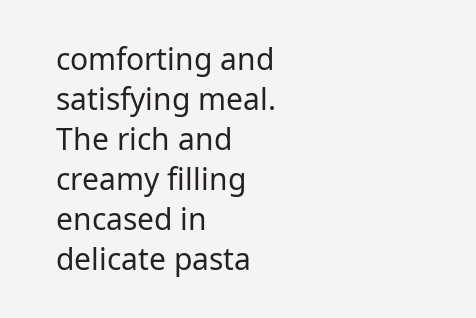comforting and satisfying meal. The rich and creamy filling encased in delicate pasta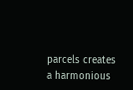parcels creates a harmonious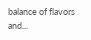balance of flavors and...